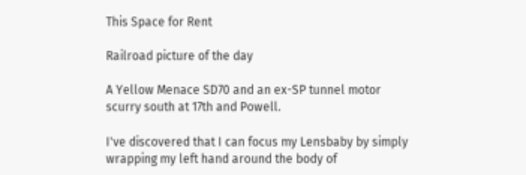This Space for Rent

Railroad picture of the day

A Yellow Menace SD70 and an ex-SP tunnel motor scurry south at 17th and Powell.

I've discovered that I can focus my Lensbaby by simply wrapping my left hand around the body of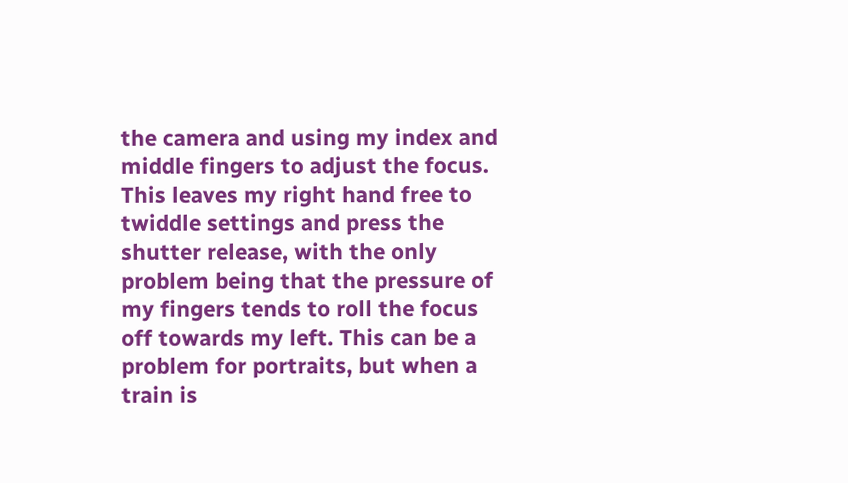the camera and using my index and middle fingers to adjust the focus. This leaves my right hand free to twiddle settings and press the shutter release, with the only problem being that the pressure of my fingers tends to roll the focus off towards my left. This can be a problem for portraits, but when a train is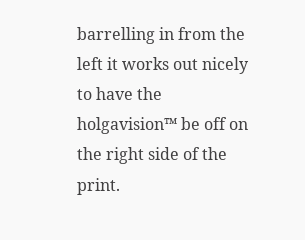barrelling in from the left it works out nicely to have the holgavision™ be off on the right side of the print.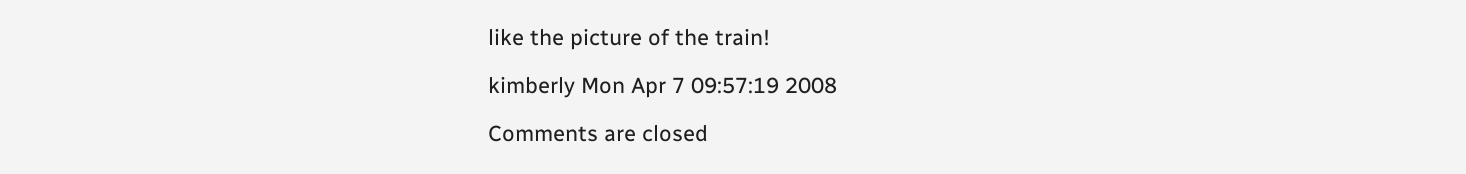like the picture of the train!

kimberly Mon Apr 7 09:57:19 2008

Comments are closed